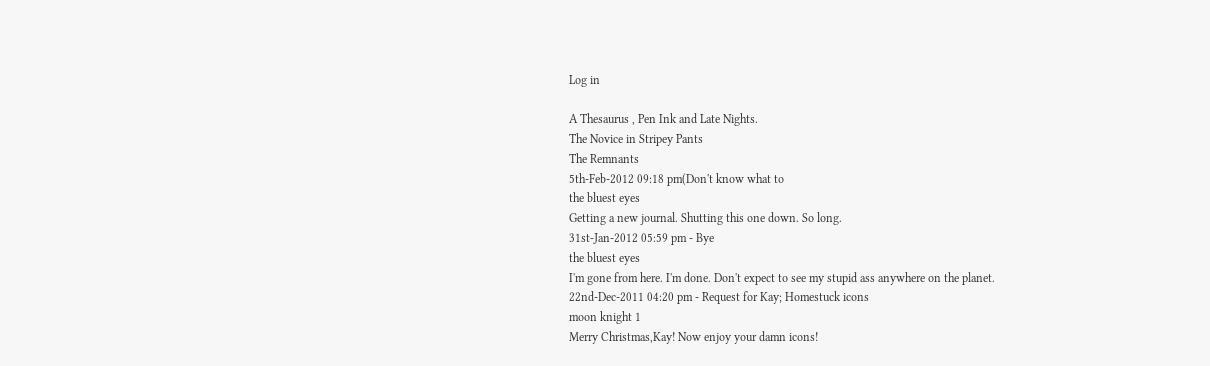Log in

A Thesaurus , Pen Ink and Late Nights.
The Novice in Stripey Pants
The Remnants
5th-Feb-2012 09:18 pm(Don't know what to
the bluest eyes
Getting a new journal. Shutting this one down. So long.
31st-Jan-2012 05:59 pm - Bye
the bluest eyes
I'm gone from here. I'm done. Don't expect to see my stupid ass anywhere on the planet.
22nd-Dec-2011 04:20 pm - Request for Kay; Homestuck icons
moon knight 1
Merry Christmas,Kay! Now enjoy your damn icons!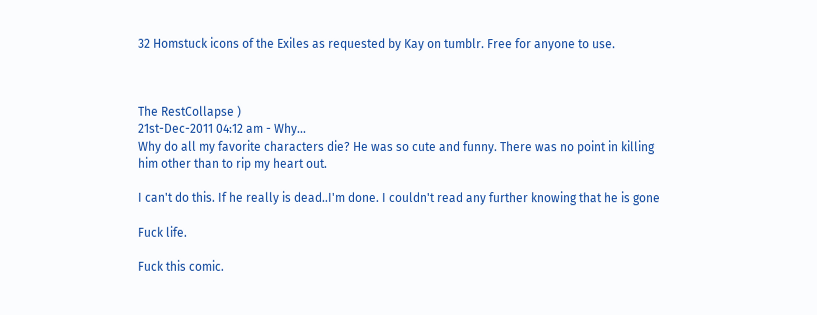32 Homstuck icons of the Exiles as requested by Kay on tumblr. Free for anyone to use.



The RestCollapse )
21st-Dec-2011 04:12 am - Why...
Why do all my favorite characters die? He was so cute and funny. There was no point in killing him other than to rip my heart out.

I can't do this. If he really is dead..I'm done. I couldn't read any further knowing that he is gone

Fuck life.

Fuck this comic.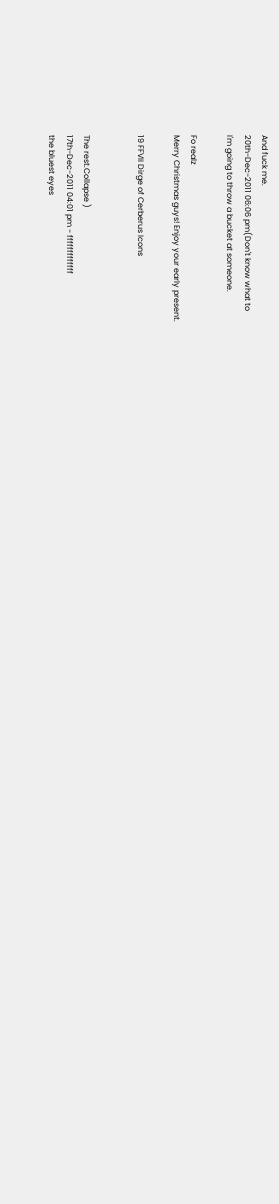And fuck me.
20th-Dec-2011 06:06 pm(Don't know what to
I'm going to throw a bucket at someone.

Fo realz
Merry Christmas guys! Enjoy your early present.

19 FFVII Dirge of Cerberus Icons


The rest.Collapse )
17th-Dec-2011 04:01 pm - fffffffffffff
the bluest eyes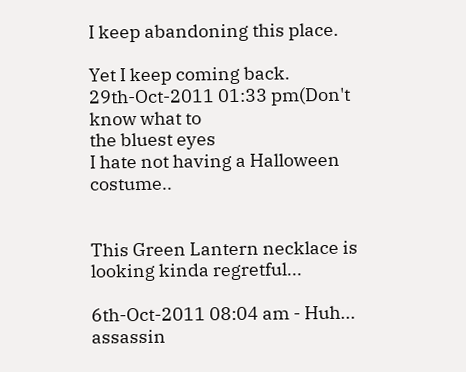I keep abandoning this place.

Yet I keep coming back.
29th-Oct-2011 01:33 pm(Don't know what to
the bluest eyes
I hate not having a Halloween costume..


This Green Lantern necklace is looking kinda regretful...

6th-Oct-2011 08:04 am - Huh...
assassin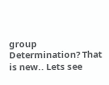group
Determination? That is new.. Lets see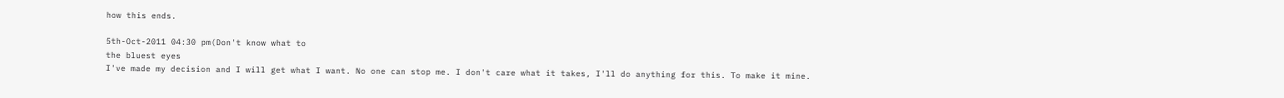how this ends.

5th-Oct-2011 04:30 pm(Don't know what to
the bluest eyes
I've made my decision and I will get what I want. No one can stop me. I don't care what it takes, I'll do anything for this. To make it mine.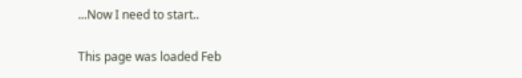...Now I need to start..

This page was loaded Feb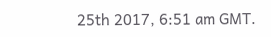25th 2017, 6:51 am GMT.